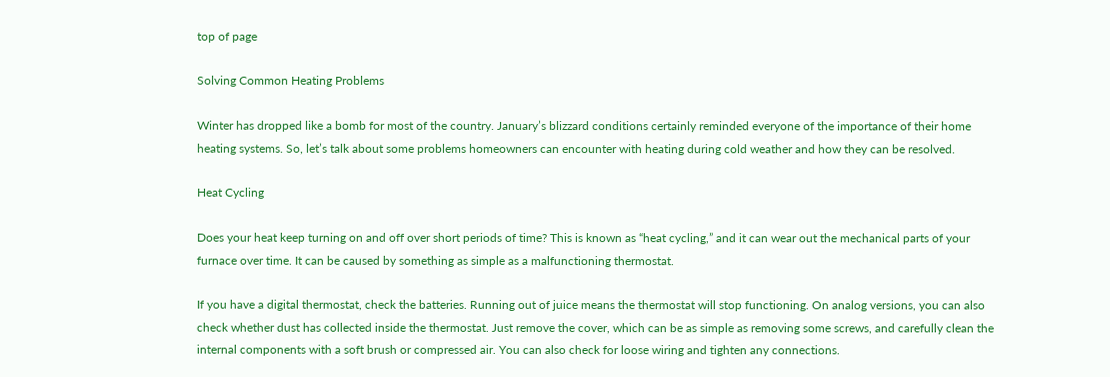top of page

Solving Common Heating Problems

Winter has dropped like a bomb for most of the country. January’s blizzard conditions certainly reminded everyone of the importance of their home heating systems. So, let’s talk about some problems homeowners can encounter with heating during cold weather and how they can be resolved.

Heat Cycling

Does your heat keep turning on and off over short periods of time? This is known as “heat cycling,” and it can wear out the mechanical parts of your furnace over time. It can be caused by something as simple as a malfunctioning thermostat.

If you have a digital thermostat, check the batteries. Running out of juice means the thermostat will stop functioning. On analog versions, you can also check whether dust has collected inside the thermostat. Just remove the cover, which can be as simple as removing some screws, and carefully clean the internal components with a soft brush or compressed air. You can also check for loose wiring and tighten any connections.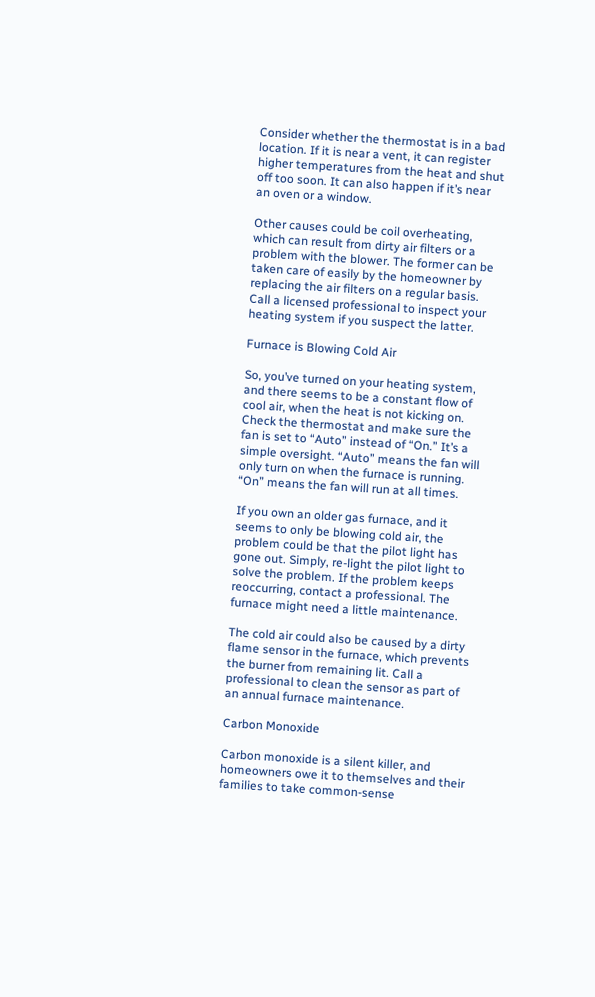Consider whether the thermostat is in a bad location. If it is near a vent, it can register higher temperatures from the heat and shut off too soon. It can also happen if it’s near an oven or a window.

Other causes could be coil overheating, which can result from dirty air filters or a problem with the blower. The former can be taken care of easily by the homeowner by replacing the air filters on a regular basis. Call a licensed professional to inspect your heating system if you suspect the latter.

Furnace is Blowing Cold Air

So, you’ve turned on your heating system, and there seems to be a constant flow of cool air, when the heat is not kicking on. Check the thermostat and make sure the fan is set to “Auto” instead of “On.” It’s a simple oversight. “Auto” means the fan will only turn on when the furnace is running. “On” means the fan will run at all times.

If you own an older gas furnace, and it seems to only be blowing cold air, the problem could be that the pilot light has gone out. Simply, re-light the pilot light to solve the problem. If the problem keeps reoccurring, contact a professional. The furnace might need a little maintenance.

The cold air could also be caused by a dirty flame sensor in the furnace, which prevents the burner from remaining lit. Call a professional to clean the sensor as part of an annual furnace maintenance.

Carbon Monoxide

Carbon monoxide is a silent killer, and homeowners owe it to themselves and their families to take common-sense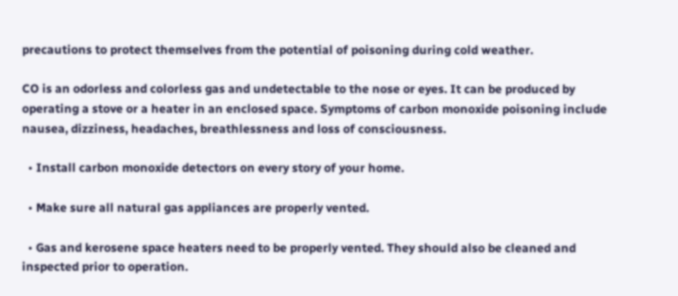precautions to protect themselves from the potential of poisoning during cold weather.

CO is an odorless and colorless gas and undetectable to the nose or eyes. It can be produced by operating a stove or a heater in an enclosed space. Symptoms of carbon monoxide poisoning include nausea, dizziness, headaches, breathlessness and loss of consciousness.

  • Install carbon monoxide detectors on every story of your home.

  • Make sure all natural gas appliances are properly vented.

  • Gas and kerosene space heaters need to be properly vented. They should also be cleaned and inspected prior to operation.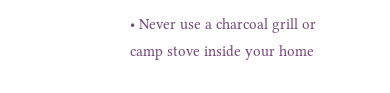• Never use a charcoal grill or camp stove inside your home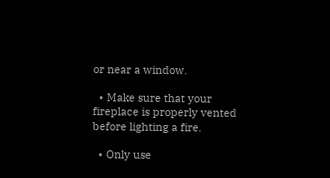or near a window.

  • Make sure that your fireplace is properly vented before lighting a fire.

  • Only use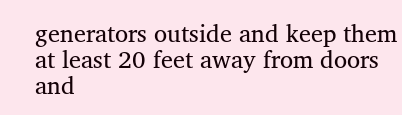generators outside and keep them at least 20 feet away from doors and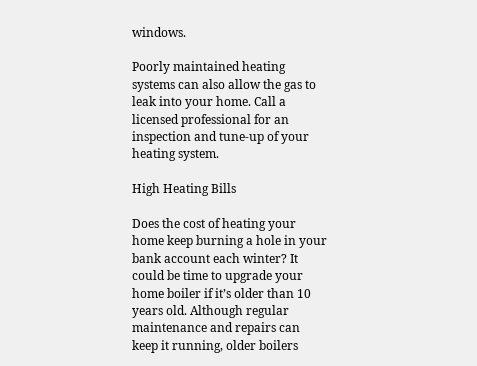windows.

Poorly maintained heating systems can also allow the gas to leak into your home. Call a licensed professional for an inspection and tune-up of your heating system.

High Heating Bills

Does the cost of heating your home keep burning a hole in your bank account each winter? It could be time to upgrade your home boiler if it’s older than 10 years old. Although regular maintenance and repairs can keep it running, older boilers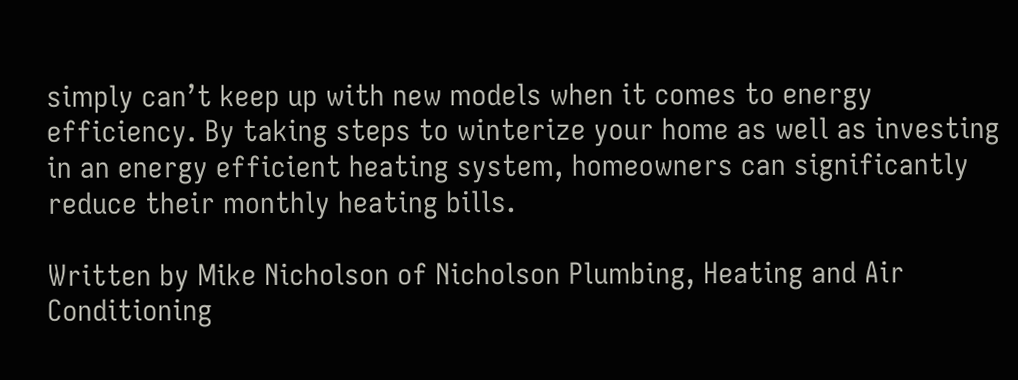simply can’t keep up with new models when it comes to energy efficiency. By taking steps to winterize your home as well as investing in an energy efficient heating system, homeowners can significantly reduce their monthly heating bills.

Written by Mike Nicholson of Nicholson Plumbing, Heating and Air Conditioning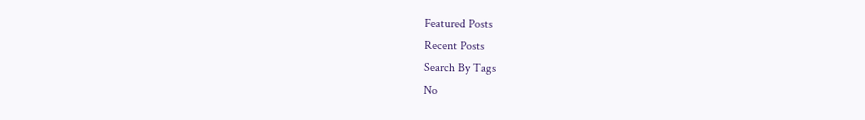Featured Posts
Recent Posts
Search By Tags
No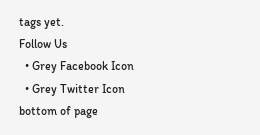tags yet.
Follow Us
  • Grey Facebook Icon
  • Grey Twitter Icon
bottom of page